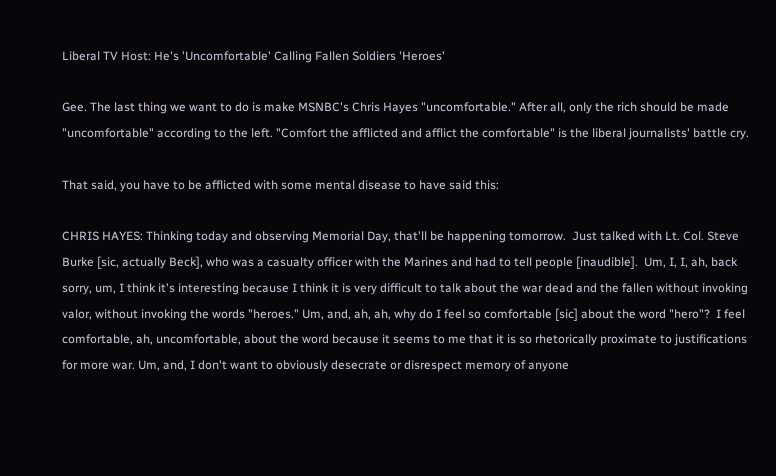Liberal TV Host: He's 'Uncomfortable' Calling Fallen Soldiers 'Heroes'

Gee. The last thing we want to do is make MSNBC's Chris Hayes "uncomfortable." After all, only the rich should be made "uncomfortable" according to the left. "Comfort the afflicted and afflict the comfortable" is the liberal journalists' battle cry.

That said, you have to be afflicted with some mental disease to have said this:

CHRIS HAYES: Thinking today and observing Memorial Day, that'll be happening tomorrow.  Just talked with Lt. Col. Steve Burke [sic, actually Beck], who was a casualty officer with the Marines and had to tell people [inaudible].  Um, I, I, ah, back sorry, um, I think it's interesting because I think it is very difficult to talk about the war dead and the fallen without invoking valor, without invoking the words "heroes." Um, and, ah, ah, why do I feel so comfortable [sic] about the word "hero"?  I feel comfortable, ah, uncomfortable, about the word because it seems to me that it is so rhetorically proximate to justifications for more war. Um, and, I don't want to obviously desecrate or disrespect memory of anyone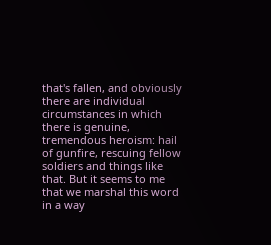that's fallen, and obviously there are individual circumstances in which there is genuine, tremendous heroism: hail of gunfire, rescuing fellow soldiers and things like that. But it seems to me that we marshal this word in a way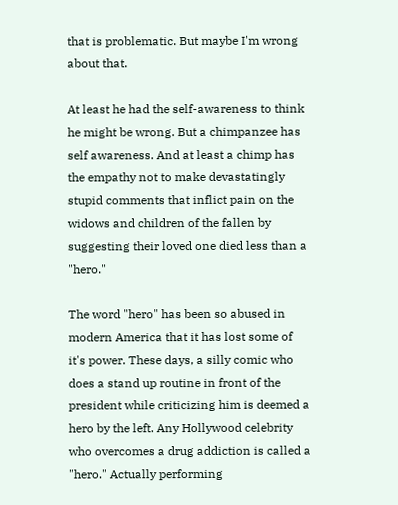that is problematic. But maybe I'm wrong about that.

At least he had the self-awareness to think he might be wrong. But a chimpanzee has self awareness. And at least a chimp has the empathy not to make devastatingly stupid comments that inflict pain on the widows and children of the fallen by suggesting their loved one died less than a "hero."

The word "hero" has been so abused in modern America that it has lost some of it's power. These days, a silly comic who does a stand up routine in front of the president while criticizing him is deemed a hero by the left. Any Hollywood celebrity who overcomes a drug addiction is called a "hero." Actually performing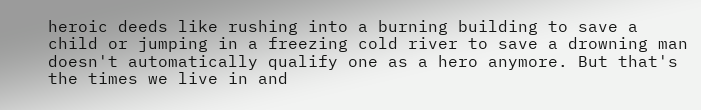heroic deeds like rushing into a burning building to save a child or jumping in a freezing cold river to save a drowning man doesn't automatically qualify one as a hero anymore. But that's the times we live in and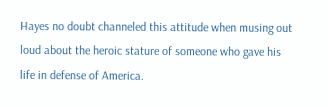Hayes no doubt channeled this attitude when musing out loud about the heroic stature of someone who gave his life in defense of America.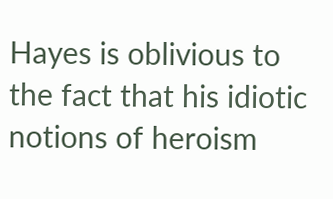Hayes is oblivious to the fact that his idiotic notions of heroism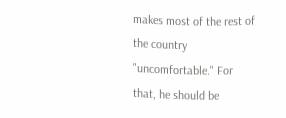makes most of the rest of the country "uncomfortable." For that, he should be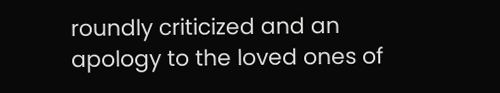roundly criticized and an apology to the loved ones of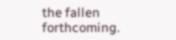the fallen forthcoming.